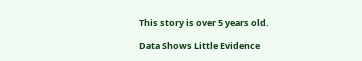This story is over 5 years old.

Data Shows Little Evidence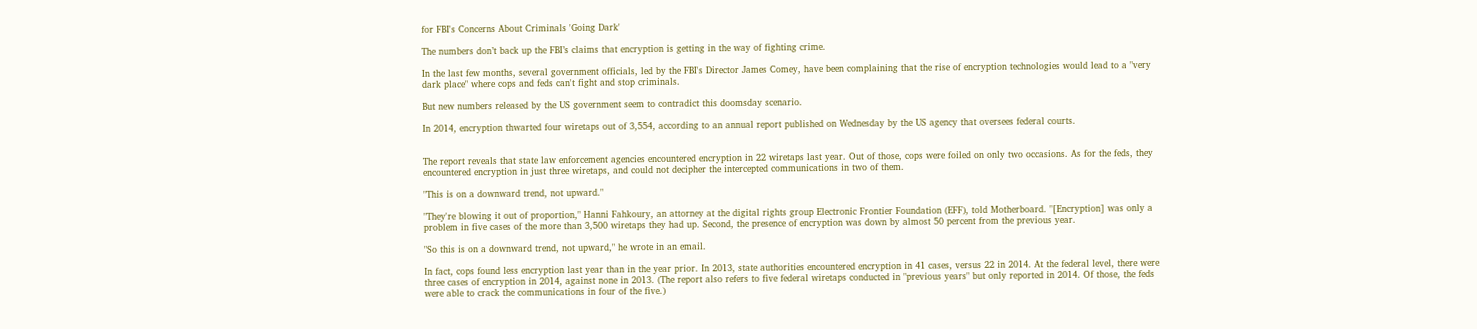for FBI's Concerns About Criminals 'Going Dark'

The numbers don’t back up the FBI’s claims that encryption is getting in the way of fighting crime.

In the last few months, several government officials, led by the FBI's Director James Comey, have been complaining that the rise of encryption technologies would lead to a "very dark place" where cops and feds can't fight and stop criminals.

But new numbers released by the US government seem to contradict this doomsday scenario.

In 2014, encryption thwarted four wiretaps out of 3,554, according to an annual report published on Wednesday by the US agency that oversees federal courts.


The report reveals that state law enforcement agencies encountered encryption in 22 wiretaps last year. Out of those, cops were foiled on only two occasions. As for the feds, they encountered encryption in just three wiretaps, and could not decipher the intercepted communications in two of them.

"This is on a downward trend, not upward."

"They're blowing it out of proportion," Hanni Fahkoury, an attorney at the digital rights group Electronic Frontier Foundation (EFF), told Motherboard. "[Encryption] was only a problem in five cases of the more than 3,500 wiretaps they had up. Second, the presence of encryption was down by almost 50 percent from the previous year.

"So this is on a downward trend, not upward," he wrote in an email.

In fact, cops found less encryption last year than in the year prior. In 2013, state authorities encountered encryption in 41 cases, versus 22 in 2014. At the federal level, there were three cases of encryption in 2014, against none in 2013. (The report also refers to five federal wiretaps conducted in "previous years" but only reported in 2014. Of those, the feds were able to crack the communications in four of the five.)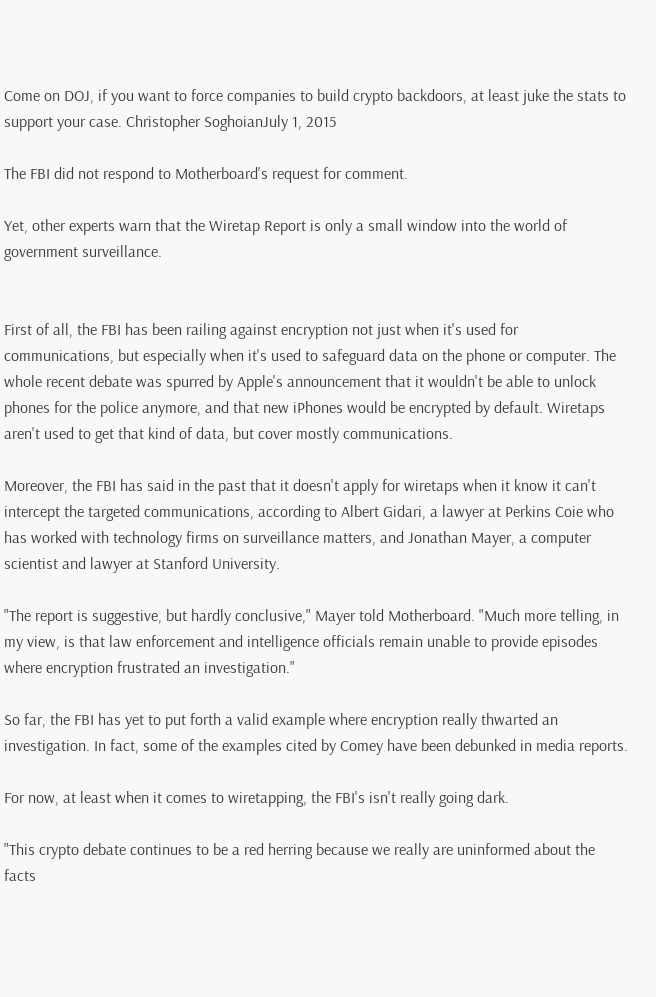Come on DOJ, if you want to force companies to build crypto backdoors, at least juke the stats to support your case. Christopher SoghoianJuly 1, 2015

The FBI did not respond to Motherboard's request for comment.

Yet, other experts warn that the Wiretap Report is only a small window into the world of government surveillance.


First of all, the FBI has been railing against encryption not just when it's used for communications, but especially when it's used to safeguard data on the phone or computer. The whole recent debate was spurred by Apple's announcement that it wouldn't be able to unlock phones for the police anymore, and that new iPhones would be encrypted by default. Wiretaps aren't used to get that kind of data, but cover mostly communications.

Moreover, the FBI has said in the past that it doesn't apply for wiretaps when it know it can't intercept the targeted communications, according to Albert Gidari, a lawyer at Perkins Coie who has worked with technology firms on surveillance matters, and Jonathan Mayer, a computer scientist and lawyer at Stanford University.

"The report is suggestive, but hardly conclusive," Mayer told Motherboard. "Much more telling, in my view, is that law enforcement and intelligence officials remain unable to provide episodes where encryption frustrated an investigation."

So far, the FBI has yet to put forth a valid example where encryption really thwarted an investigation. In fact, some of the examples cited by Comey have been debunked in media reports.

For now, at least when it comes to wiretapping, the FBI's isn't really going dark.

"This crypto debate continues to be a red herring because we really are uninformed about the facts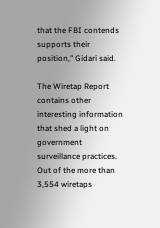that the FBI contends supports their position," Gidari said.

The Wiretap Report contains other interesting information that shed a light on government surveillance practices. Out of the more than 3,554 wiretaps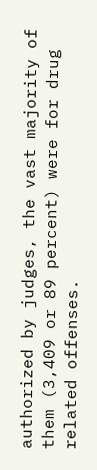authorized by judges, the vast majority of them (3,409 or 89 percent) were for drug related offenses.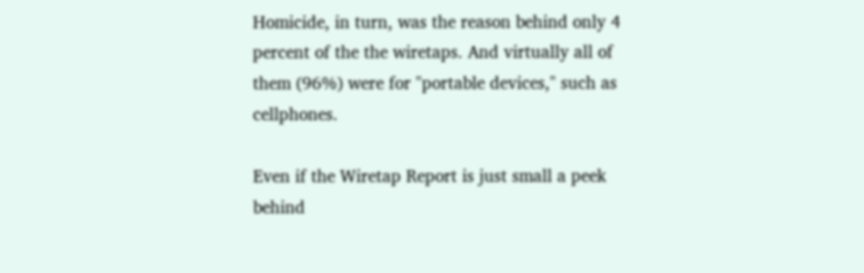Homicide, in turn, was the reason behind only 4 percent of the the wiretaps. And virtually all of them (96%) were for "portable devices," such as cellphones.

Even if the Wiretap Report is just small a peek behind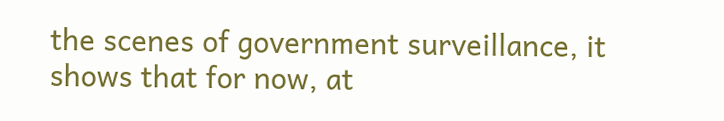the scenes of government surveillance, it shows that for now, at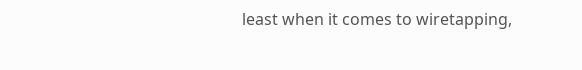least when it comes to wiretapping,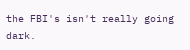the FBI's isn't really going dark.